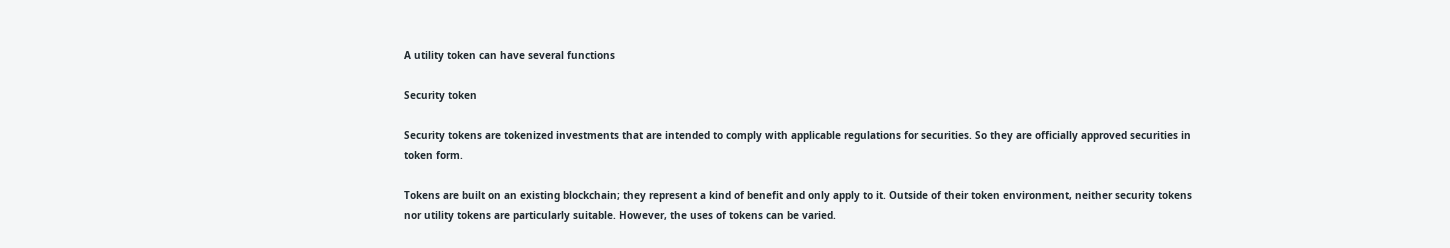A utility token can have several functions

Security token

Security tokens are tokenized investments that are intended to comply with applicable regulations for securities. So they are officially approved securities in token form.

Tokens are built on an existing blockchain; they represent a kind of benefit and only apply to it. Outside of their token environment, neither security tokens nor utility tokens are particularly suitable. However, the uses of tokens can be varied.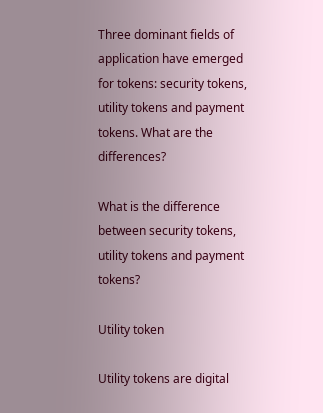Three dominant fields of application have emerged for tokens: security tokens, utility tokens and payment tokens. What are the differences?

What is the difference between security tokens, utility tokens and payment tokens?

Utility token

Utility tokens are digital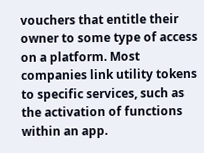vouchers that entitle their owner to some type of access on a platform. Most companies link utility tokens to specific services, such as the activation of functions within an app.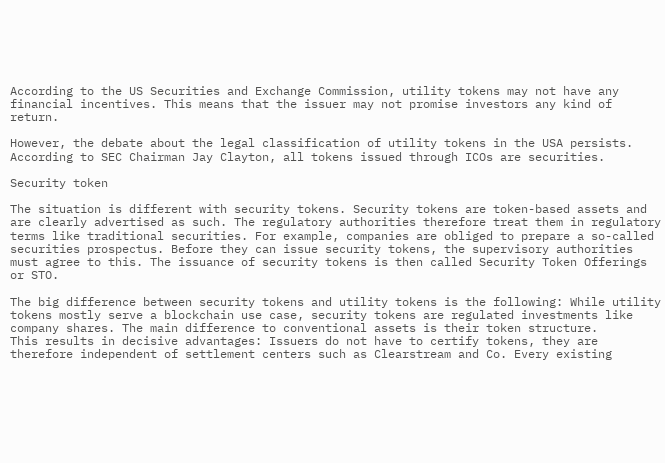According to the US Securities and Exchange Commission, utility tokens may not have any financial incentives. This means that the issuer may not promise investors any kind of return.

However, the debate about the legal classification of utility tokens in the USA persists. According to SEC Chairman Jay Clayton, all tokens issued through ICOs are securities.

Security token

The situation is different with security tokens. Security tokens are token-based assets and are clearly advertised as such. The regulatory authorities therefore treat them in regulatory terms like traditional securities. For example, companies are obliged to prepare a so-called securities prospectus. Before they can issue security tokens, the supervisory authorities must agree to this. The issuance of security tokens is then called Security Token Offerings or STO.

The big difference between security tokens and utility tokens is the following: While utility tokens mostly serve a blockchain use case, security tokens are regulated investments like company shares. The main difference to conventional assets is their token structure.
This results in decisive advantages: Issuers do not have to certify tokens, they are therefore independent of settlement centers such as Clearstream and Co. Every existing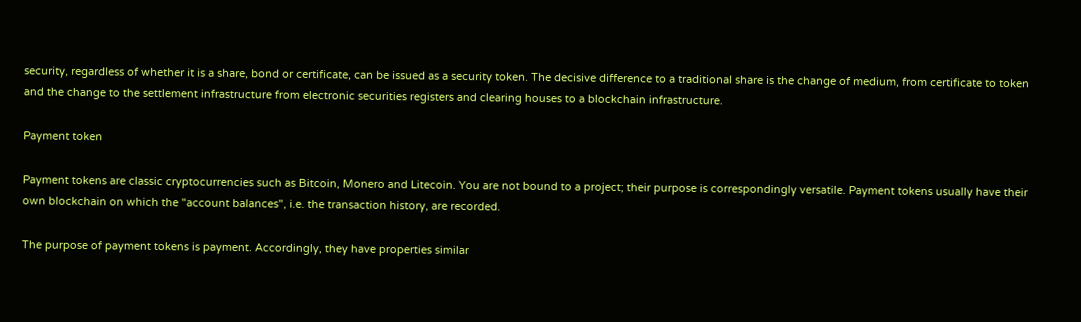security, regardless of whether it is a share, bond or certificate, can be issued as a security token. The decisive difference to a traditional share is the change of medium, from certificate to token and the change to the settlement infrastructure from electronic securities registers and clearing houses to a blockchain infrastructure.

Payment token

Payment tokens are classic cryptocurrencies such as Bitcoin, Monero and Litecoin. You are not bound to a project; their purpose is correspondingly versatile. Payment tokens usually have their own blockchain on which the "account balances", i.e. the transaction history, are recorded.

The purpose of payment tokens is payment. Accordingly, they have properties similar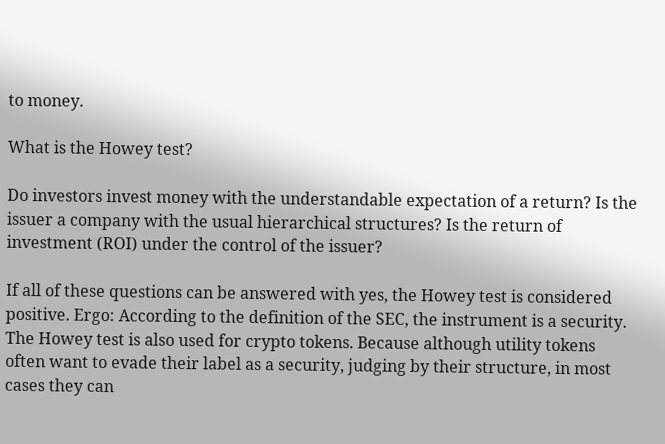to money.

What is the Howey test?

Do investors invest money with the understandable expectation of a return? Is the issuer a company with the usual hierarchical structures? Is the return of investment (ROI) under the control of the issuer?

If all of these questions can be answered with yes, the Howey test is considered positive. Ergo: According to the definition of the SEC, the instrument is a security. The Howey test is also used for crypto tokens. Because although utility tokens often want to evade their label as a security, judging by their structure, in most cases they can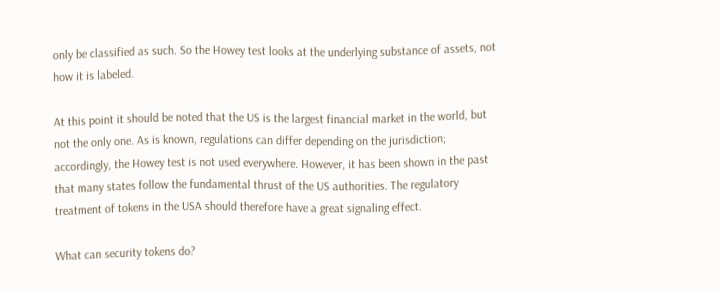only be classified as such. So the Howey test looks at the underlying substance of assets, not how it is labeled.

At this point it should be noted that the US is the largest financial market in the world, but not the only one. As is known, regulations can differ depending on the jurisdiction; accordingly, the Howey test is not used everywhere. However, it has been shown in the past that many states follow the fundamental thrust of the US authorities. The regulatory treatment of tokens in the USA should therefore have a great signaling effect.

What can security tokens do?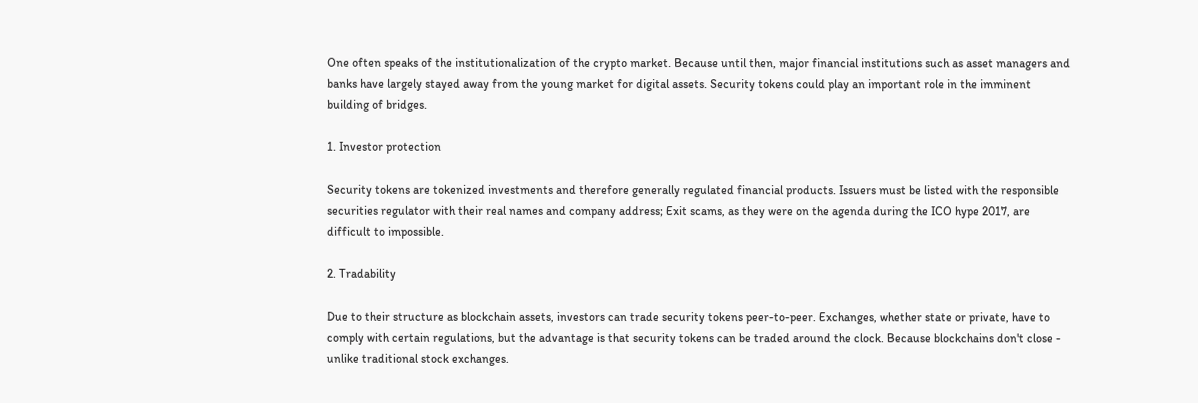One often speaks of the institutionalization of the crypto market. Because until then, major financial institutions such as asset managers and banks have largely stayed away from the young market for digital assets. Security tokens could play an important role in the imminent building of bridges.

1. Investor protection

Security tokens are tokenized investments and therefore generally regulated financial products. Issuers must be listed with the responsible securities regulator with their real names and company address; Exit scams, as they were on the agenda during the ICO hype 2017, are difficult to impossible.

2. Tradability

Due to their structure as blockchain assets, investors can trade security tokens peer-to-peer. Exchanges, whether state or private, have to comply with certain regulations, but the advantage is that security tokens can be traded around the clock. Because blockchains don't close - unlike traditional stock exchanges.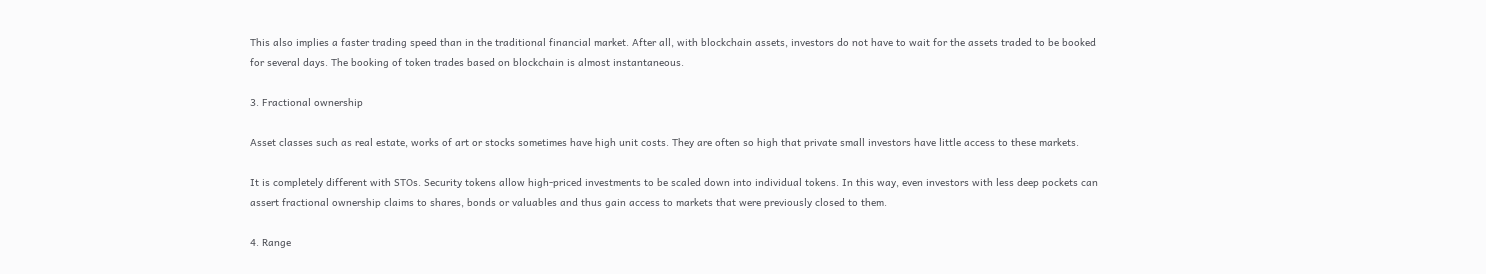This also implies a faster trading speed than in the traditional financial market. After all, with blockchain assets, investors do not have to wait for the assets traded to be booked for several days. The booking of token trades based on blockchain is almost instantaneous.

3. Fractional ownership

Asset classes such as real estate, works of art or stocks sometimes have high unit costs. They are often so high that private small investors have little access to these markets.

It is completely different with STOs. Security tokens allow high-priced investments to be scaled down into individual tokens. In this way, even investors with less deep pockets can assert fractional ownership claims to shares, bonds or valuables and thus gain access to markets that were previously closed to them.

4. Range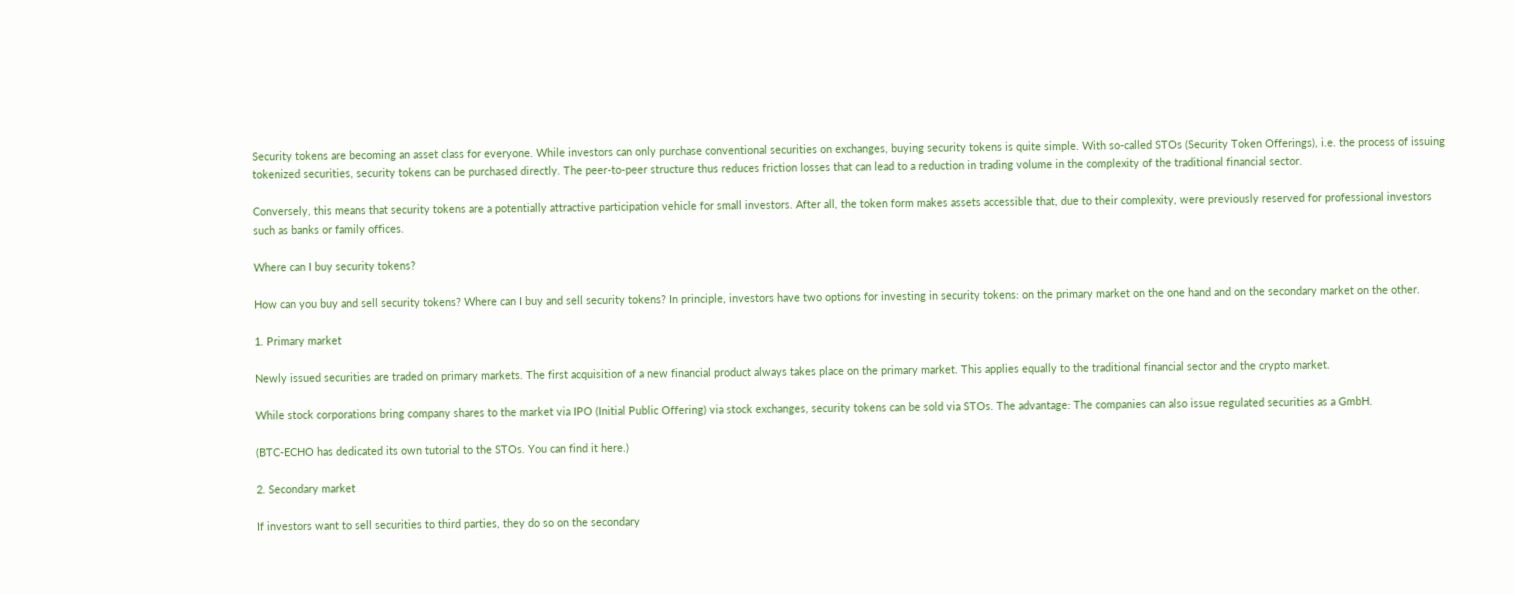Security tokens are becoming an asset class for everyone. While investors can only purchase conventional securities on exchanges, buying security tokens is quite simple. With so-called STOs (Security Token Offerings), i.e. the process of issuing tokenized securities, security tokens can be purchased directly. The peer-to-peer structure thus reduces friction losses that can lead to a reduction in trading volume in the complexity of the traditional financial sector.

Conversely, this means that security tokens are a potentially attractive participation vehicle for small investors. After all, the token form makes assets accessible that, due to their complexity, were previously reserved for professional investors such as banks or family offices.

Where can I buy security tokens?

How can you buy and sell security tokens? Where can I buy and sell security tokens? In principle, investors have two options for investing in security tokens: on the primary market on the one hand and on the secondary market on the other.

1. Primary market

Newly issued securities are traded on primary markets. The first acquisition of a new financial product always takes place on the primary market. This applies equally to the traditional financial sector and the crypto market.

While stock corporations bring company shares to the market via IPO (Initial Public Offering) via stock exchanges, security tokens can be sold via STOs. The advantage: The companies can also issue regulated securities as a GmbH.

(BTC-ECHO has dedicated its own tutorial to the STOs. You can find it here.)

2. Secondary market

If investors want to sell securities to third parties, they do so on the secondary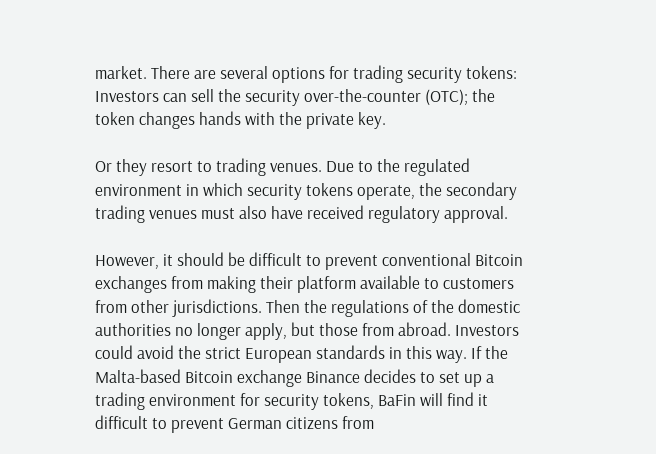market. There are several options for trading security tokens: Investors can sell the security over-the-counter (OTC); the token changes hands with the private key.

Or they resort to trading venues. Due to the regulated environment in which security tokens operate, the secondary trading venues must also have received regulatory approval.

However, it should be difficult to prevent conventional Bitcoin exchanges from making their platform available to customers from other jurisdictions. Then the regulations of the domestic authorities no longer apply, but those from abroad. Investors could avoid the strict European standards in this way. If the Malta-based Bitcoin exchange Binance decides to set up a trading environment for security tokens, BaFin will find it difficult to prevent German citizens from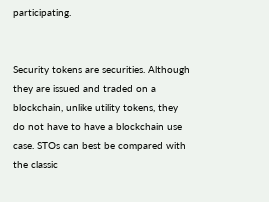participating.


Security tokens are securities. Although they are issued and traded on a blockchain, unlike utility tokens, they do not have to have a blockchain use case. STOs can best be compared with the classic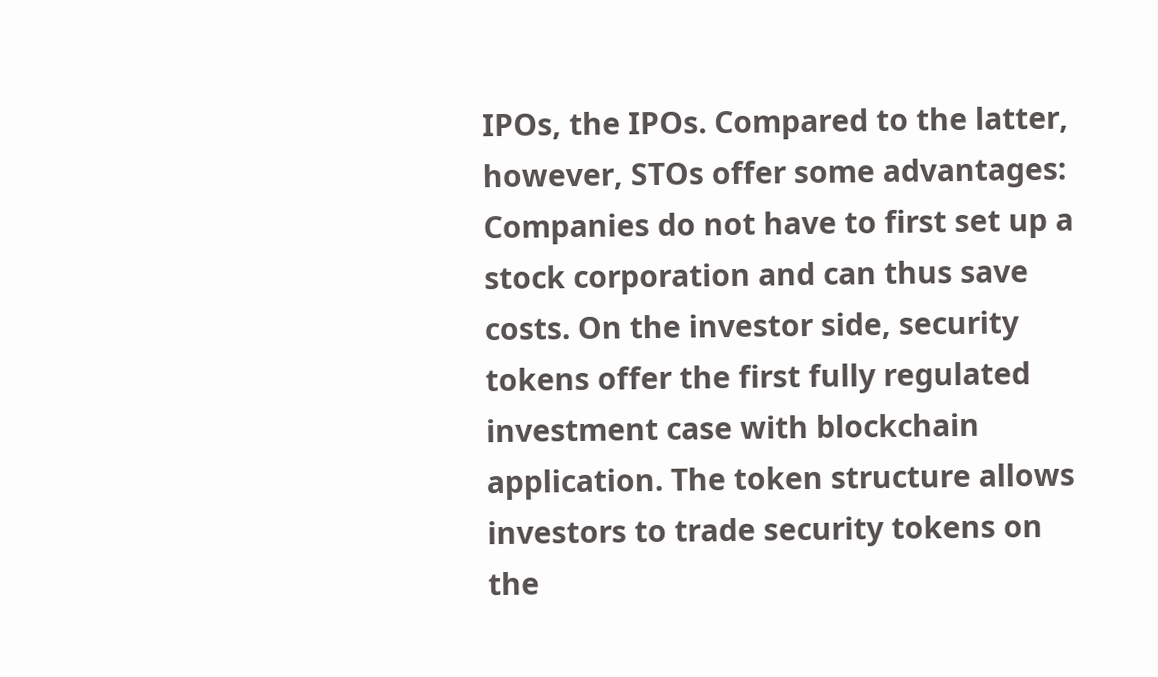IPOs, the IPOs. Compared to the latter, however, STOs offer some advantages: Companies do not have to first set up a stock corporation and can thus save costs. On the investor side, security tokens offer the first fully regulated investment case with blockchain application. The token structure allows investors to trade security tokens on the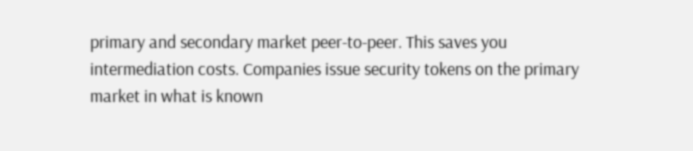primary and secondary market peer-to-peer. This saves you intermediation costs. Companies issue security tokens on the primary market in what is known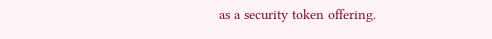as a security token offering.